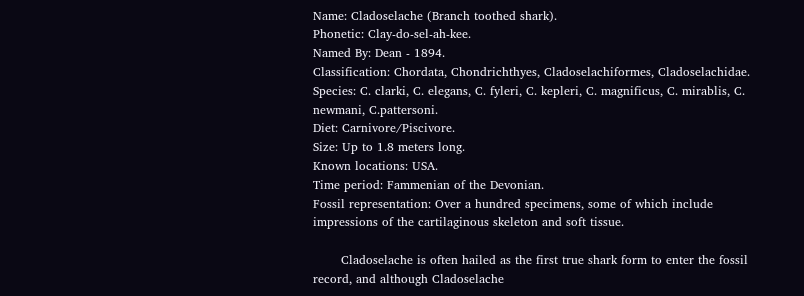Name: Cladoselache (Branch toothed shark).
Phonetic: Clay-do-sel-ah-kee.
Named By: Dean - 1894.
Classification: Chordata, Chondrichthyes, Cladoselachiformes, Cladoselachidae.
Species: C. clarki, C. elegans, C. fyleri, C. kepleri, C. magnificus, C. mirablis, C. newmani, C.pattersoni.
Diet: Carnivore/Piscivore.
Size: Up to 1.8 meters long.
Known locations: USA.
Time period: Fammenian of the Devonian.
Fossil representation: Over a hundred specimens, some of which include impressions of the cartilaginous skeleton and soft tissue.

       Cladoselache is often hailed as the first true shark form to enter the fossil record, and although Cladoselache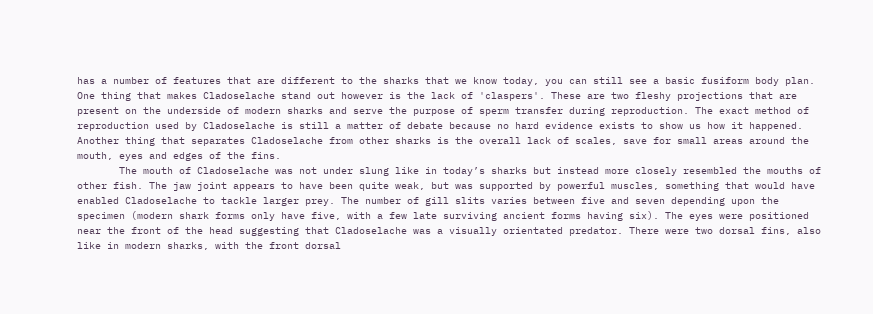has a number of features that are different to the sharks that we know today, you can still see a basic fusiform body plan. One thing that makes Cladoselache stand out however is the lack of 'claspers'. These are two fleshy projections that are present on the underside of modern sharks and serve the purpose of sperm transfer during reproduction. The exact method of reproduction used by Cladoselache is still a matter of debate because no hard evidence exists to show us how it happened. Another thing that separates Cladoselache from other sharks is the overall lack of scales, save for small areas around the mouth, eyes and edges of the fins.
       The mouth of Cladoselache was not under slung like in today’s sharks but instead more closely resembled the mouths of other fish. The jaw joint appears to have been quite weak, but was supported by powerful muscles, something that would have enabled Cladoselache to tackle larger prey. The number of gill slits varies between five and seven depending upon the specimen (modern shark forms only have five, with a few late surviving ancient forms having six). The eyes were positioned near the front of the head suggesting that Cladoselache was a visually orientated predator. There were two dorsal fins, also like in modern sharks, with the front dorsal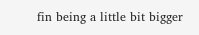fin being a little bit bigger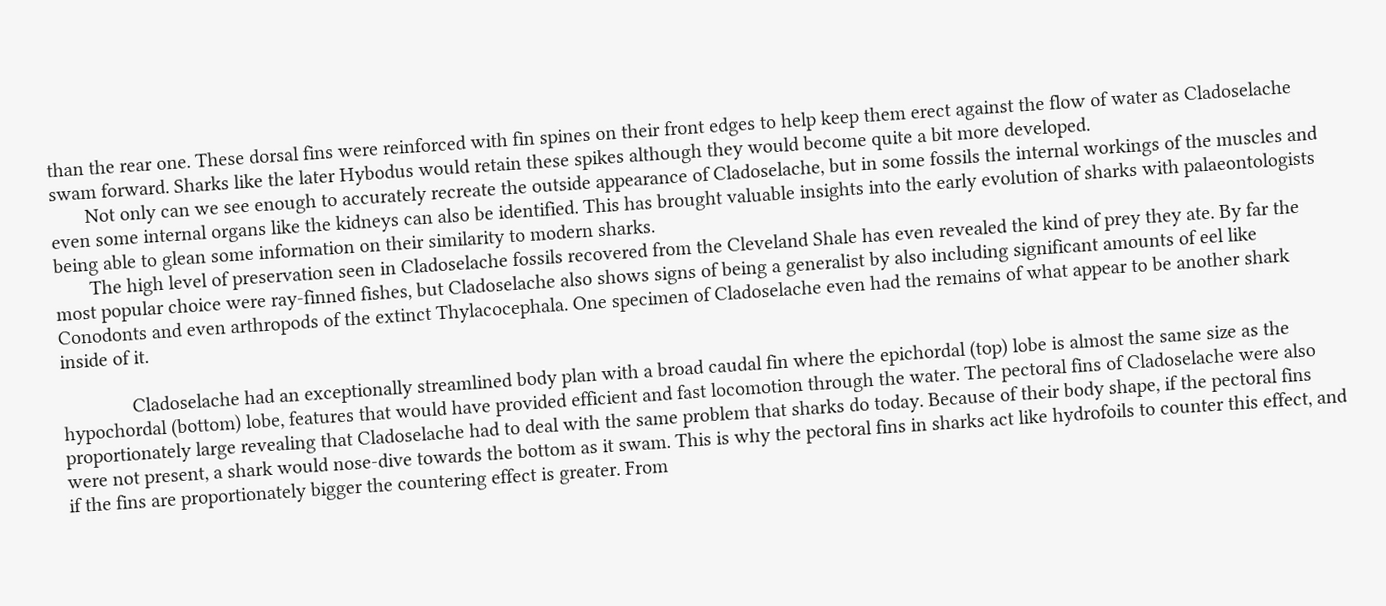than the rear one. These dorsal fins were reinforced with fin spines on their front edges to help keep them erect against the flow of water as Cladoselache swam forward. Sharks like the later Hybodus would retain these spikes although they would become quite a bit more developed.
       Not only can we see enough to accurately recreate the outside appearance of Cladoselache, but in some fossils the internal workings of the muscles and even some internal organs like the kidneys can also be identified. This has brought valuable insights into the early evolution of sharks with palaeontologists being able to glean some information on their similarity to modern sharks.
       The high level of preservation seen in Cladoselache fossils recovered from the Cleveland Shale has even revealed the kind of prey they ate. By far the most popular choice were ray-finned fishes, but Cladoselache also shows signs of being a generalist by also including significant amounts of eel like Conodonts and even arthropods of the extinct Thylacocephala. One specimen of Cladoselache even had the remains of what appear to be another shark inside of it.

              Cladoselache had an exceptionally streamlined body plan with a broad caudal fin where the epichordal (top) lobe is almost the same size as the hypochordal (bottom) lobe, features that would have provided efficient and fast locomotion through the water. The pectoral fins of Cladoselache were also proportionately large revealing that Cladoselache had to deal with the same problem that sharks do today. Because of their body shape, if the pectoral fins were not present, a shark would nose-dive towards the bottom as it swam. This is why the pectoral fins in sharks act like hydrofoils to counter this effect, and if the fins are proportionately bigger the countering effect is greater. From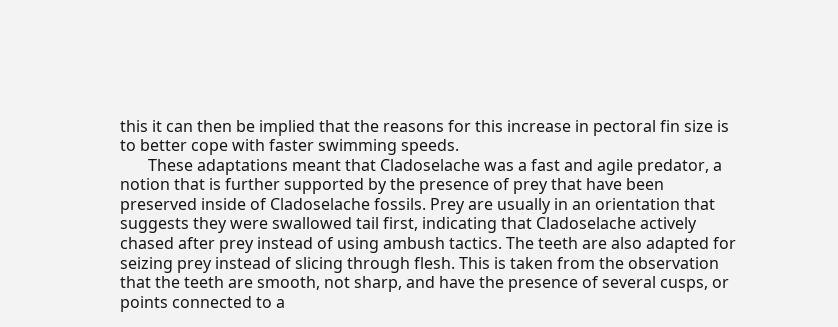this it can then be implied that the reasons for this increase in pectoral fin size is to better cope with faster swimming speeds.
       These adaptations meant that Cladoselache was a fast and agile predator, a notion that is further supported by the presence of prey that have been preserved inside of Cladoselache fossils. Prey are usually in an orientation that suggests they were swallowed tail first, indicating that Cladoselache actively chased after prey instead of using ambush tactics. The teeth are also adapted for seizing prey instead of slicing through flesh. This is taken from the observation that the teeth are smooth, not sharp, and have the presence of several cusps, or points connected to a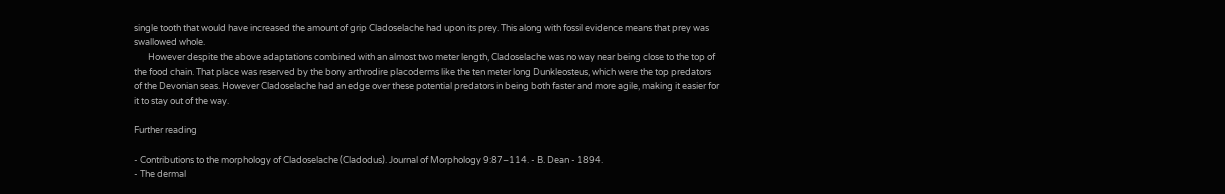single tooth that would have increased the amount of grip Cladoselache had upon its prey. This along with fossil evidence means that prey was swallowed whole.
       However despite the above adaptations combined with an almost two meter length, Cladoselache was no way near being close to the top of the food chain. That place was reserved by the bony arthrodire placoderms like the ten meter long Dunkleosteus, which were the top predators of the Devonian seas. However Cladoselache had an edge over these potential predators in being both faster and more agile, making it easier for it to stay out of the way.

Further reading

- Contributions to the morphology of Cladoselache (Cladodus). Journal of Morphology 9:87–114. - B. Dean - 1894.
- The dermal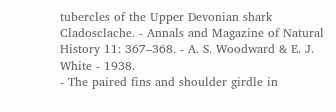tubercles of the Upper Devonian shark Cladosclache. - Annals and Magazine of Natural History 11: 367–368. - A. S. Woodward & E. J. White - 1938.
- The paired fins and shoulder girdle in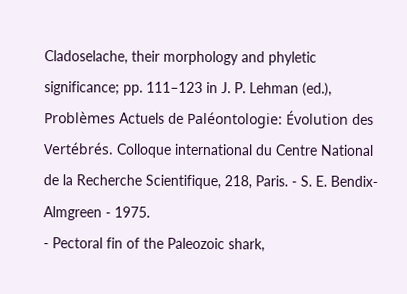Cladoselache, their morphology and phyletic significance; pp. 111–123 in J. P. Lehman (ed.), Problèmes Actuels de Paléontologie: Évolution des Vertébrés. Colloque international du Centre National de la Recherche Scientifique, 218, Paris. - S. E. Bendix-Almgreen - 1975.
- Pectoral fin of the Paleozoic shark,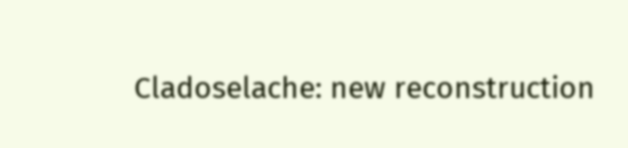Cladoselache: new reconstruction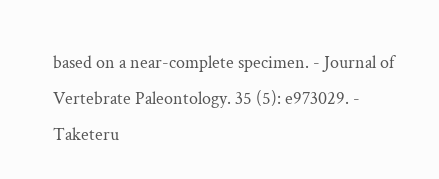based on a near-complete specimen. - Journal of Vertebrate Paleontology. 35 (5): e973029. - Taketeru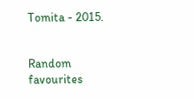Tomita - 2015.


Random favourites